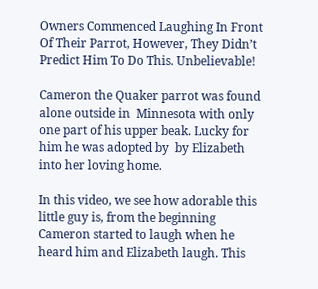Owners Commenced Laughing In Front Of Their Parrot, However, They Didn’t Predict Him To Do This. Unbelievable!

Cameron the Quaker parrot was found alone outside in  Minnesota with only one part of his upper beak. Lucky for him he was adopted by  by Elizabeth into her loving home.

In this video, we see how adorable this little guy is, from the beginning  Cameron started to laugh when he heard him and Elizabeth laugh. This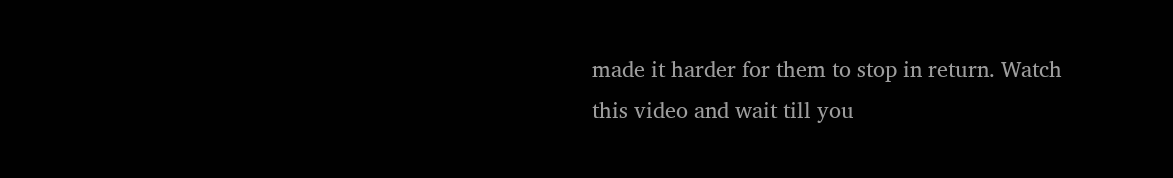made it harder for them to stop in return. Watch this video and wait till you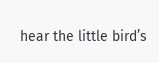hear the little bird’s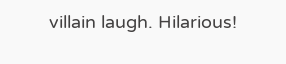villain laugh. Hilarious!